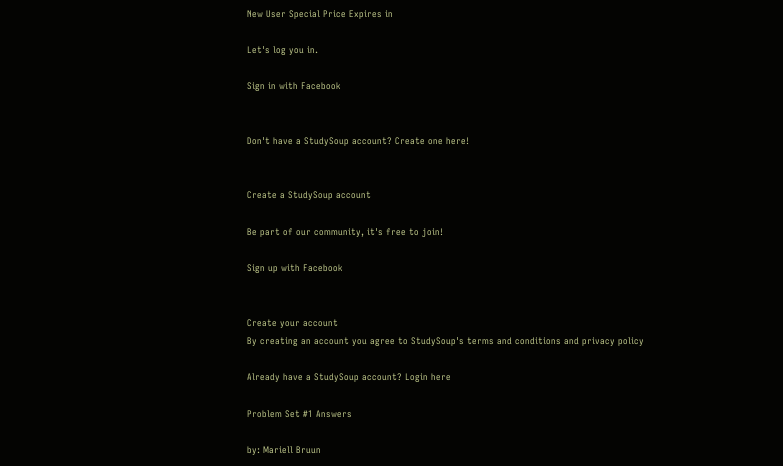New User Special Price Expires in

Let's log you in.

Sign in with Facebook


Don't have a StudySoup account? Create one here!


Create a StudySoup account

Be part of our community, it's free to join!

Sign up with Facebook


Create your account
By creating an account you agree to StudySoup's terms and conditions and privacy policy

Already have a StudySoup account? Login here

Problem Set #1 Answers

by: Mariell Bruun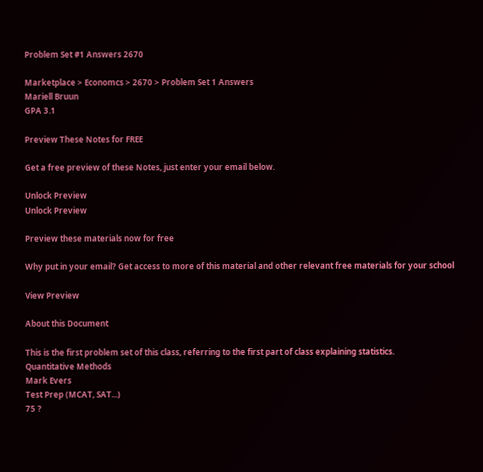Problem Set #1 Answers 2670

Marketplace > Economcs > 2670 > Problem Set 1 Answers
Mariell Bruun
GPA 3.1

Preview These Notes for FREE

Get a free preview of these Notes, just enter your email below.

Unlock Preview
Unlock Preview

Preview these materials now for free

Why put in your email? Get access to more of this material and other relevant free materials for your school

View Preview

About this Document

This is the first problem set of this class, referring to the first part of class explaining statistics.
Quantitative Methods
Mark Evers
Test Prep (MCAT, SAT...)
75 ?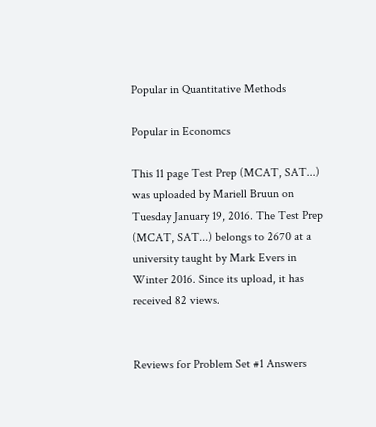Popular in Quantitative Methods

Popular in Economcs

This 11 page Test Prep (MCAT, SAT...) was uploaded by Mariell Bruun on Tuesday January 19, 2016. The Test Prep (MCAT, SAT...) belongs to 2670 at a university taught by Mark Evers in Winter 2016. Since its upload, it has received 82 views.


Reviews for Problem Set #1 Answers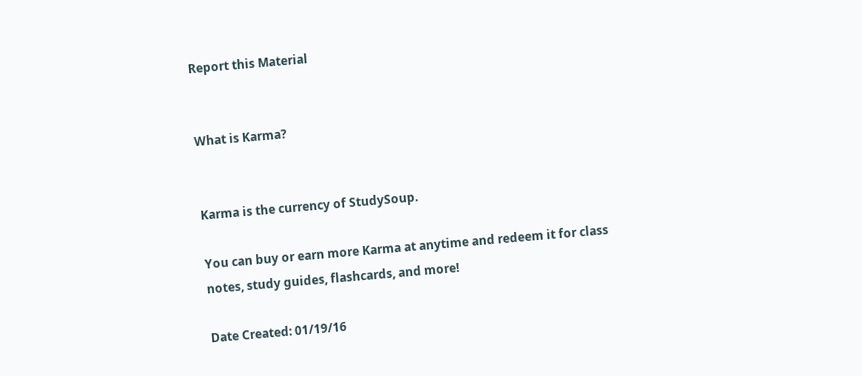Report this Material


What is Karma?


Karma is the currency of StudySoup.

You can buy or earn more Karma at anytime and redeem it for class notes, study guides, flashcards, and more!

Date Created: 01/19/16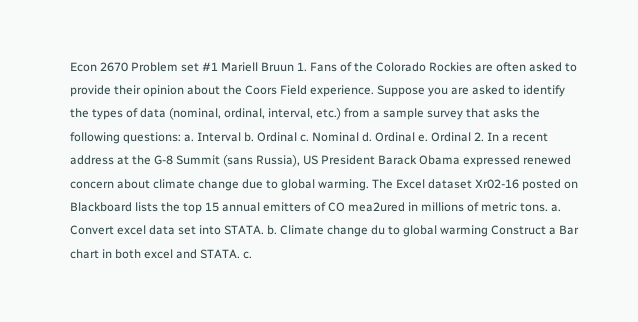Econ 2670 Problem set #1 Mariell Bruun 1. Fans of the Colorado Rockies are often asked to provide their opinion about the Coors Field experience. Suppose you are asked to identify the types of data (nominal, ordinal, interval, etc.) from a sample survey that asks the following questions: a. Interval b. Ordinal c. Nominal d. Ordinal e. Ordinal 2. In a recent address at the G-8 Summit (sans Russia), US President Barack Obama expressed renewed concern about climate change due to global warming. The Excel dataset Xr02-16 posted on Blackboard lists the top 15 annual emitters of CO mea2ured in millions of metric tons. a. Convert excel data set into STATA. b. Climate change du to global warming Construct a Bar chart in both excel and STATA. c.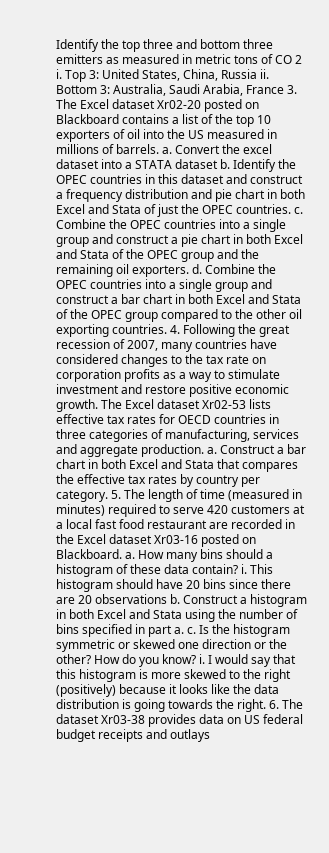Identify the top three and bottom three emitters as measured in metric tons of CO 2 i. Top 3: United States, China, Russia ii. Bottom 3: Australia, Saudi Arabia, France 3. The Excel dataset Xr02-20 posted on Blackboard contains a list of the top 10 exporters of oil into the US measured in millions of barrels. a. Convert the excel dataset into a STATA dataset b. Identify the OPEC countries in this dataset and construct a frequency distribution and pie chart in both Excel and Stata of just the OPEC countries. c. Combine the OPEC countries into a single group and construct a pie chart in both Excel and Stata of the OPEC group and the remaining oil exporters. d. Combine the OPEC countries into a single group and construct a bar chart in both Excel and Stata of the OPEC group compared to the other oil exporting countries. 4. Following the great recession of 2007, many countries have considered changes to the tax rate on corporation profits as a way to stimulate investment and restore positive economic growth. The Excel dataset Xr02-53 lists effective tax rates for OECD countries in three categories of manufacturing, services and aggregate production. a. Construct a bar chart in both Excel and Stata that compares the effective tax rates by country per category. 5. The length of time (measured in minutes) required to serve 420 customers at a local fast food restaurant are recorded in the Excel dataset Xr03-16 posted on Blackboard. a. How many bins should a histogram of these data contain? i. This histogram should have 20 bins since there are 20 observations b. Construct a histogram in both Excel and Stata using the number of bins specified in part a. c. Is the histogram symmetric or skewed one direction or the other? How do you know? i. I would say that this histogram is more skewed to the right (positively) because it looks like the data distribution is going towards the right. 6. The dataset Xr03-38 provides data on US federal budget receipts and outlays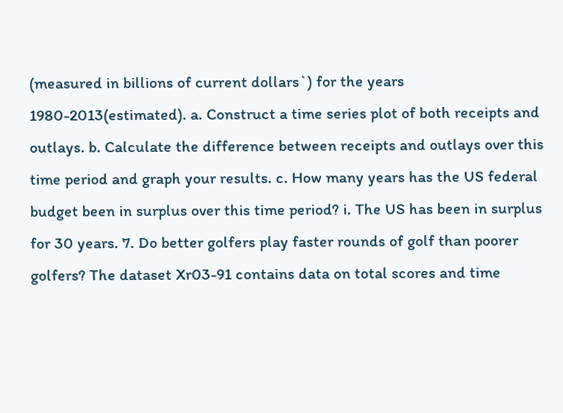(measured in billions of current dollars`) for the years 1980-2013(estimated). a. Construct a time series plot of both receipts and outlays. b. Calculate the difference between receipts and outlays over this time period and graph your results. c. How many years has the US federal budget been in surplus over this time period? i. The US has been in surplus for 30 years. 7. Do better golfers play faster rounds of golf than poorer golfers? The dataset Xr03-91 contains data on total scores and time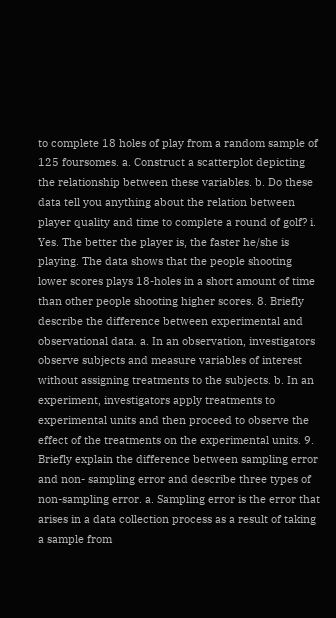to complete 18 holes of play from a random sample of 125 foursomes. a. Construct a scatterplot depicting the relationship between these variables. b. Do these data tell you anything about the relation between player quality and time to complete a round of golf? i. Yes. The better the player is, the faster he/she is playing. The data shows that the people shooting lower scores plays 18-holes in a short amount of time than other people shooting higher scores. 8. Briefly describe the difference between experimental and observational data. a. In an observation, investigators observe subjects and measure variables of interest without assigning treatments to the subjects. b. In an experiment, investigators apply treatments to experimental units and then proceed to observe the effect of the treatments on the experimental units. 9. Briefly explain the difference between sampling error and non- sampling error and describe three types of non-sampling error. a. Sampling error is the error that arises in a data collection process as a result of taking a sample from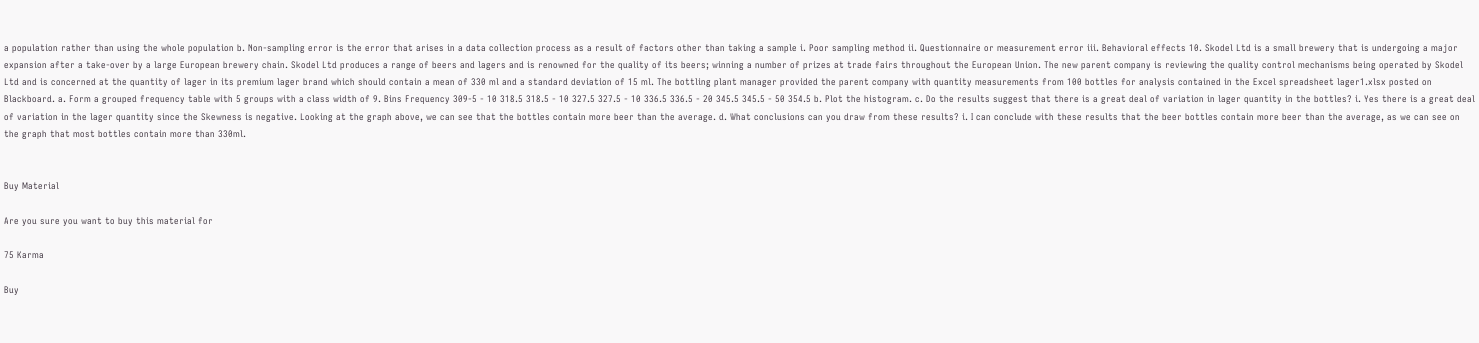a population rather than using the whole population b. Non-sampling error is the error that arises in a data collection process as a result of factors other than taking a sample i. Poor sampling method ii. Questionnaire or measurement error iii. Behavioral effects 10. Skodel Ltd is a small brewery that is undergoing a major expansion after a take-over by a large European brewery chain. Skodel Ltd produces a range of beers and lagers and is renowned for the quality of its beers; winning a number of prizes at trade fairs throughout the European Union. The new parent company is reviewing the quality control mechanisms being operated by Skodel Ltd and is concerned at the quantity of lager in its premium lager brand which should contain a mean of 330 ml and a standard deviation of 15 ml. The bottling plant manager provided the parent company with quantity measurements from 100 bottles for analysis contained in the Excel spreadsheet lager1.xlsx posted on Blackboard. a. Form a grouped frequency table with 5 groups with a class width of 9. Bins Frequency 309-5 - 10 318.5 318.5 - 10 327.5 327.5 - 10 336.5 336.5 - 20 345.5 345.5 - 50 354.5 b. Plot the histogram. c. Do the results suggest that there is a great deal of variation in lager quantity in the bottles? i. Yes there is a great deal of variation in the lager quantity since the Skewness is negative. Looking at the graph above, we can see that the bottles contain more beer than the average. d. What conclusions can you draw from these results? i. I can conclude with these results that the beer bottles contain more beer than the average, as we can see on the graph that most bottles contain more than 330ml.


Buy Material

Are you sure you want to buy this material for

75 Karma

Buy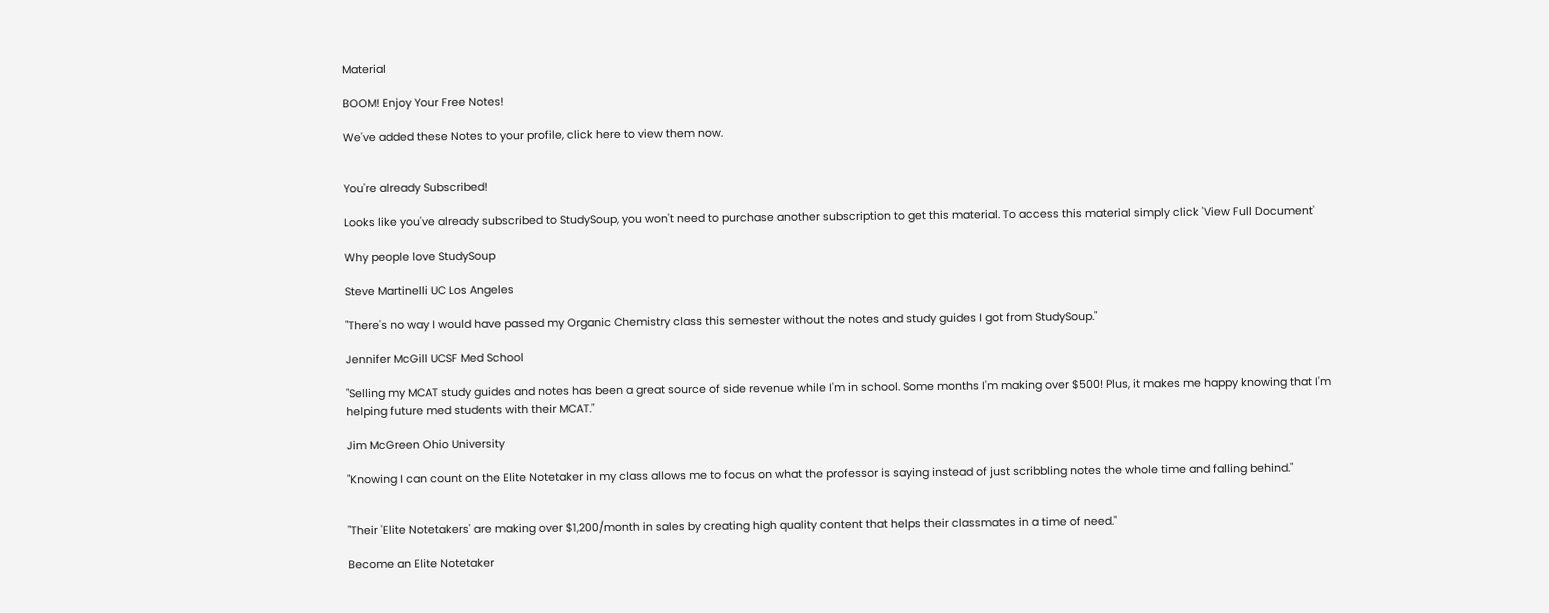Material

BOOM! Enjoy Your Free Notes!

We've added these Notes to your profile, click here to view them now.


You're already Subscribed!

Looks like you've already subscribed to StudySoup, you won't need to purchase another subscription to get this material. To access this material simply click 'View Full Document'

Why people love StudySoup

Steve Martinelli UC Los Angeles

"There's no way I would have passed my Organic Chemistry class this semester without the notes and study guides I got from StudySoup."

Jennifer McGill UCSF Med School

"Selling my MCAT study guides and notes has been a great source of side revenue while I'm in school. Some months I'm making over $500! Plus, it makes me happy knowing that I'm helping future med students with their MCAT."

Jim McGreen Ohio University

"Knowing I can count on the Elite Notetaker in my class allows me to focus on what the professor is saying instead of just scribbling notes the whole time and falling behind."


"Their 'Elite Notetakers' are making over $1,200/month in sales by creating high quality content that helps their classmates in a time of need."

Become an Elite Notetaker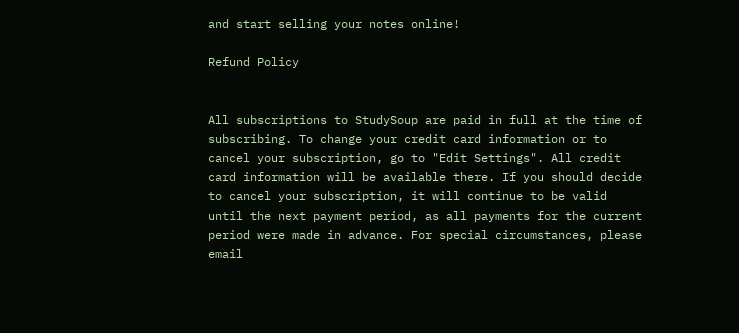and start selling your notes online!

Refund Policy


All subscriptions to StudySoup are paid in full at the time of subscribing. To change your credit card information or to cancel your subscription, go to "Edit Settings". All credit card information will be available there. If you should decide to cancel your subscription, it will continue to be valid until the next payment period, as all payments for the current period were made in advance. For special circumstances, please email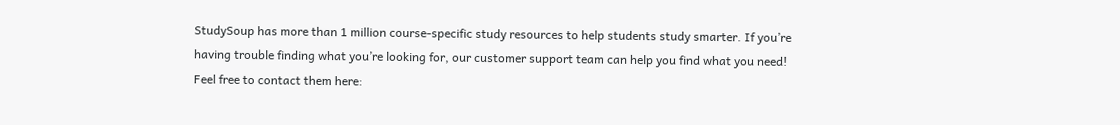StudySoup has more than 1 million course-specific study resources to help students study smarter. If you’re having trouble finding what you’re looking for, our customer support team can help you find what you need! Feel free to contact them here: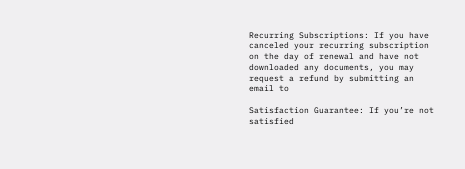Recurring Subscriptions: If you have canceled your recurring subscription on the day of renewal and have not downloaded any documents, you may request a refund by submitting an email to

Satisfaction Guarantee: If you’re not satisfied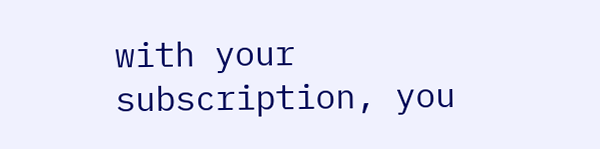with your subscription, you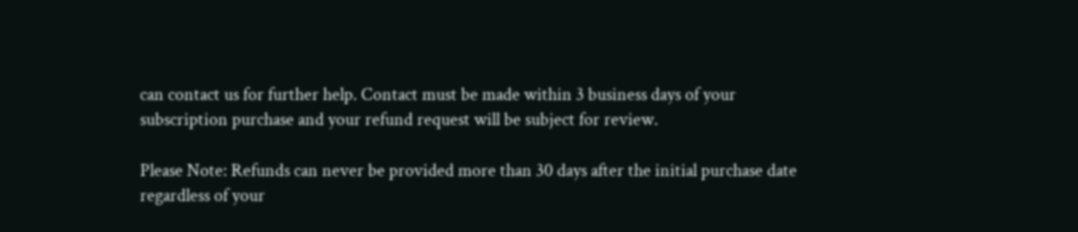can contact us for further help. Contact must be made within 3 business days of your subscription purchase and your refund request will be subject for review.

Please Note: Refunds can never be provided more than 30 days after the initial purchase date regardless of your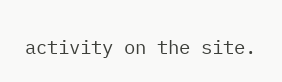activity on the site.